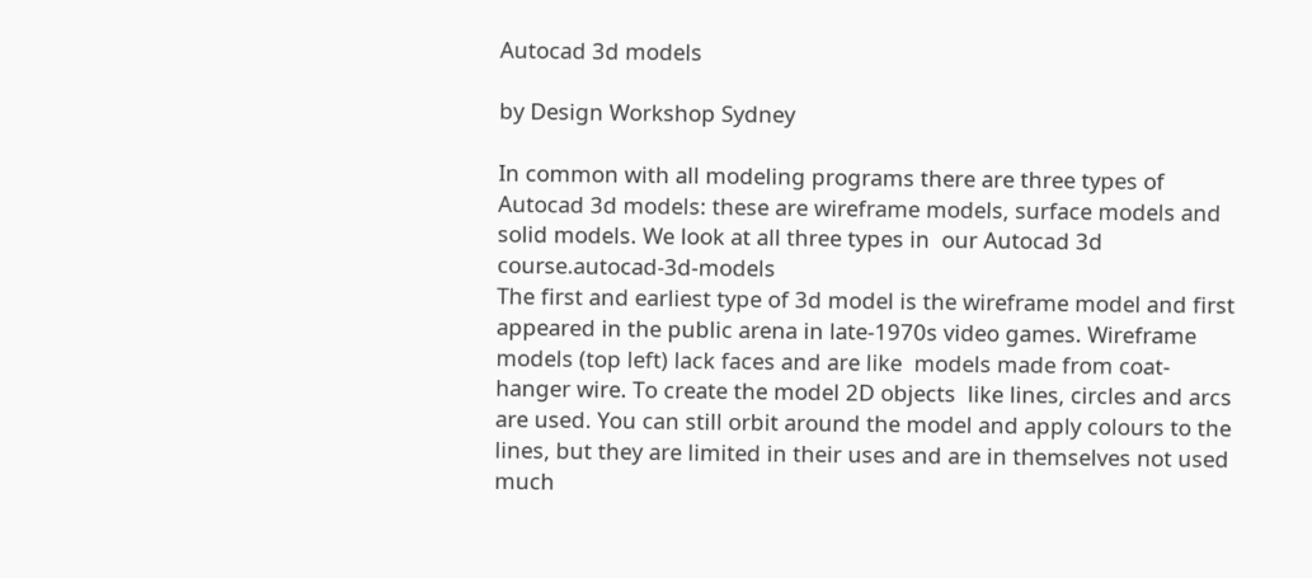Autocad 3d models

by Design Workshop Sydney

In common with all modeling programs there are three types of Autocad 3d models: these are wireframe models, surface models and solid models. We look at all three types in  our Autocad 3d course.autocad-3d-models
The first and earliest type of 3d model is the wireframe model and first appeared in the public arena in late-1970s video games. Wireframe models (top left) lack faces and are like  models made from coat-hanger wire. To create the model 2D objects  like lines, circles and arcs are used. You can still orbit around the model and apply colours to the lines, but they are limited in their uses and are in themselves not used much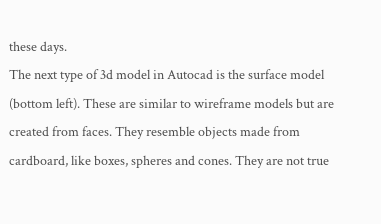these days.
The next type of 3d model in Autocad is the surface model (bottom left). These are similar to wireframe models but are created from faces. They resemble objects made from cardboard, like boxes, spheres and cones. They are not true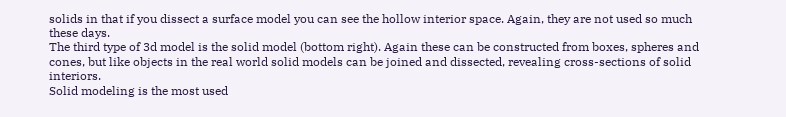solids in that if you dissect a surface model you can see the hollow interior space. Again, they are not used so much these days.
The third type of 3d model is the solid model (bottom right). Again these can be constructed from boxes, spheres and cones, but like objects in the real world solid models can be joined and dissected, revealing cross-sections of solid interiors.
Solid modeling is the most used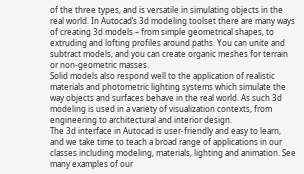of the three types, and is versatile in simulating objects in the real world. In Autocad’s 3d modeling toolset there are many ways of creating 3d models – from simple geometrical shapes, to extruding and lofting profiles around paths. You can unite and subtract models, and you can create organic meshes for terrain or non-geometric masses.
Solid models also respond well to the application of realistic materials and photometric lighting systems which simulate the way objects and surfaces behave in the real world. As such 3d modeling is used in a variety of visualization contexts, from engineering to architectural and interior design.
The 3d interface in Autocad is user-friendly and easy to learn, and we take time to teach a broad range of applications in our classes including modeling, materials, lighting and animation. See many examples of our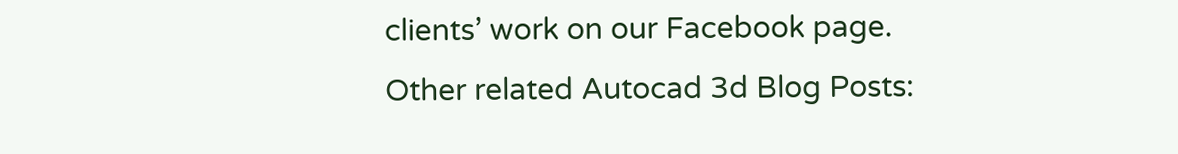clients’ work on our Facebook page.
Other related Autocad 3d Blog Posts: